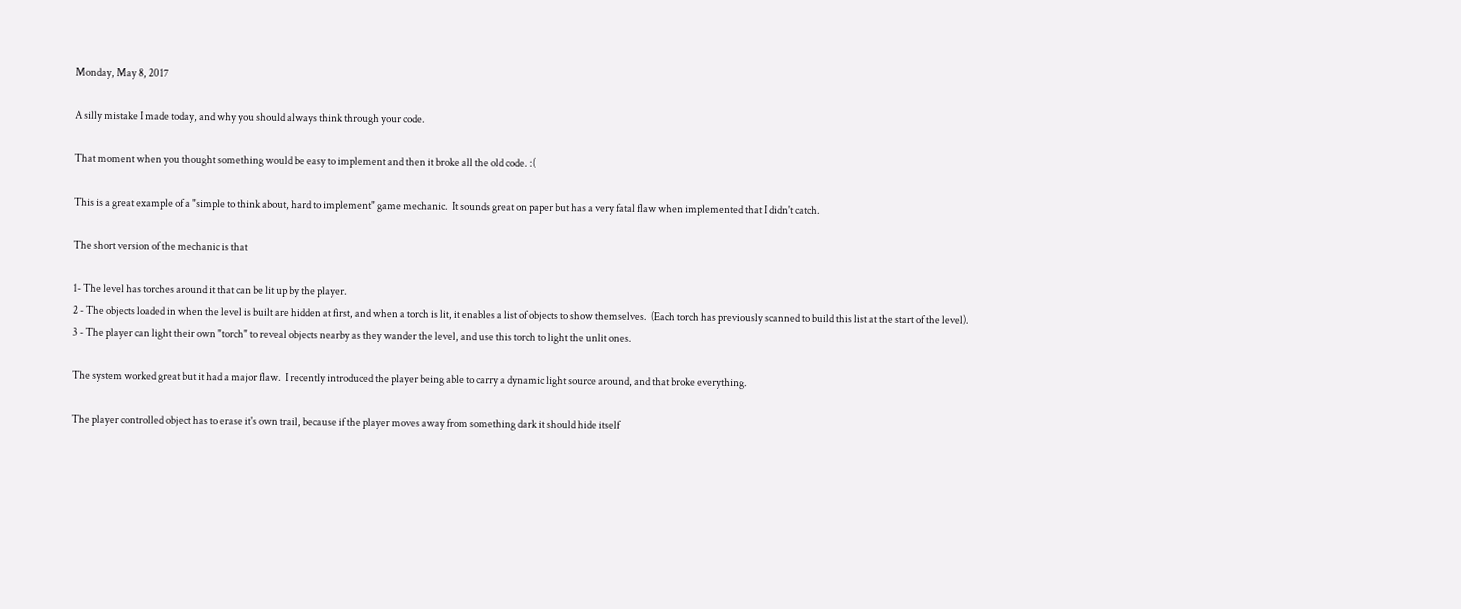Monday, May 8, 2017

A silly mistake I made today, and why you should always think through your code.

That moment when you thought something would be easy to implement and then it broke all the old code. :(

This is a great example of a "simple to think about, hard to implement" game mechanic.  It sounds great on paper but has a very fatal flaw when implemented that I didn't catch.

The short version of the mechanic is that

1- The level has torches around it that can be lit up by the player.
2 - The objects loaded in when the level is built are hidden at first, and when a torch is lit, it enables a list of objects to show themselves.  (Each torch has previously scanned to build this list at the start of the level).
3 - The player can light their own "torch" to reveal objects nearby as they wander the level, and use this torch to light the unlit ones.

The system worked great but it had a major flaw.  I recently introduced the player being able to carry a dynamic light source around, and that broke everything.

The player controlled object has to erase it's own trail, because if the player moves away from something dark it should hide itself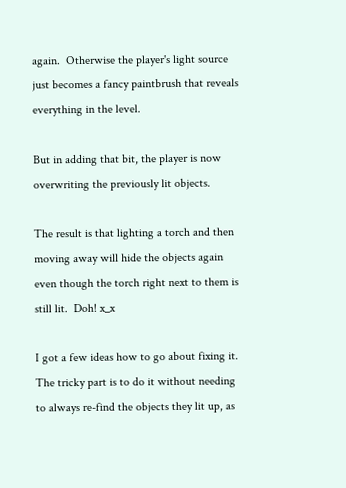again.  Otherwise the player's light source just becomes a fancy paintbrush that reveals everything in the level.

But in adding that bit, the player is now overwriting the previously lit objects.

The result is that lighting a torch and then moving away will hide the objects again even though the torch right next to them is still lit.  Doh! x_x

I got a few ideas how to go about fixing it.  The tricky part is to do it without needing to always re-find the objects they lit up, as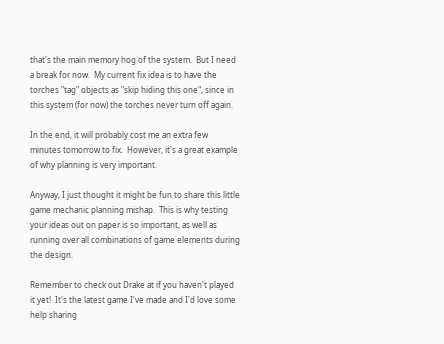that's the main memory hog of the system.  But I need a break for now.  My current fix idea is to have the torches "tag" objects as "skip hiding this one", since in this system (for now) the torches never turn off again.

In the end, it will probably cost me an extra few minutes tomorrow to fix.  However, it's a great example of why planning is very important.

Anyway, I just thought it might be fun to share this little game mechanic planning mishap.  This is why testing your ideas out on paper is so important, as well as running over all combinations of game elements during the design.

Remember to check out Drake at if you haven't played it yet!  It's the latest game I've made and I'd love some help sharing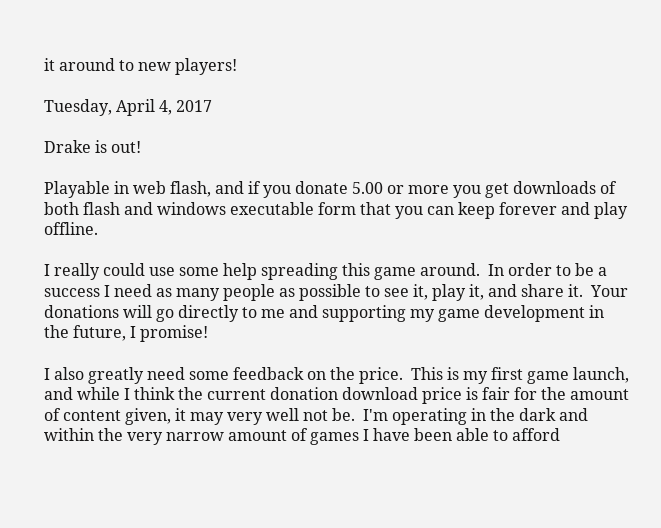it around to new players!

Tuesday, April 4, 2017

Drake is out!

Playable in web flash, and if you donate 5.00 or more you get downloads of both flash and windows executable form that you can keep forever and play offline.

I really could use some help spreading this game around.  In order to be a success I need as many people as possible to see it, play it, and share it.  Your donations will go directly to me and supporting my game development in the future, I promise!

I also greatly need some feedback on the price.  This is my first game launch, and while I think the current donation download price is fair for the amount of content given, it may very well not be.  I'm operating in the dark and within the very narrow amount of games I have been able to afford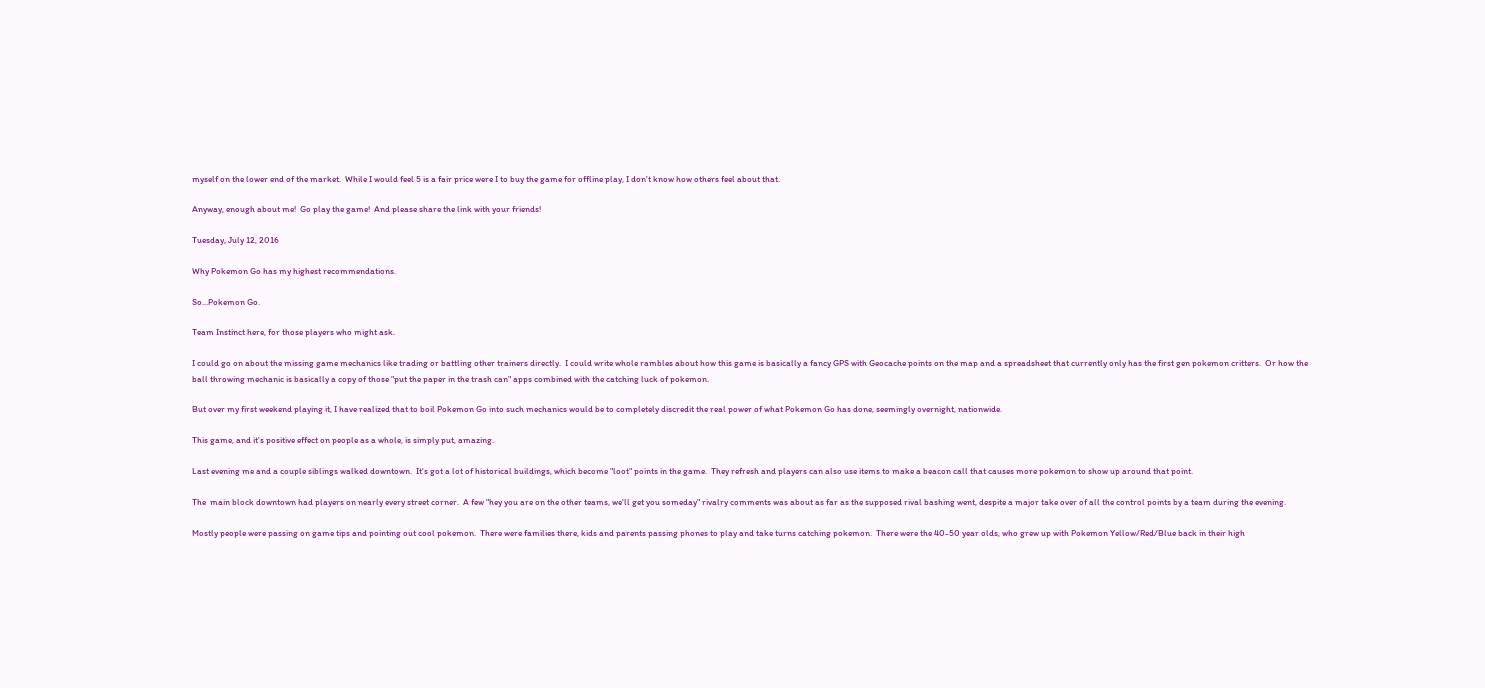myself on the lower end of the market.  While I would feel 5 is a fair price were I to buy the game for offline play, I don't know how others feel about that.

Anyway, enough about me!  Go play the game!  And please share the link with your friends!

Tuesday, July 12, 2016

Why Pokemon Go has my highest recommendations.

So...Pokemon Go.

Team Instinct here, for those players who might ask.

I could go on about the missing game mechanics like trading or battling other trainers directly.  I could write whole rambles about how this game is basically a fancy GPS with Geocache points on the map and a spreadsheet that currently only has the first gen pokemon critters.  Or how the ball throwing mechanic is basically a copy of those "put the paper in the trash can" apps combined with the catching luck of pokemon.

But over my first weekend playing it, I have realized that to boil Pokemon Go into such mechanics would be to completely discredit the real power of what Pokemon Go has done, seemingly overnight, nationwide.

This game, and it's positive effect on people as a whole, is simply put, amazing.

Last evening me and a couple siblings walked downtown.  It's got a lot of historical buildings, which become "loot" points in the game.  They refresh and players can also use items to make a beacon call that causes more pokemon to show up around that point.

The  main block downtown had players on nearly every street corner.  A few "hey you are on the other teams, we'll get you someday" rivalry comments was about as far as the supposed rival bashing went, despite a major take over of all the control points by a team during the evening.

Mostly people were passing on game tips and pointing out cool pokemon.  There were families there, kids and parents passing phones to play and take turns catching pokemon.  There were the 40-50 year olds, who grew up with Pokemon Yellow/Red/Blue back in their high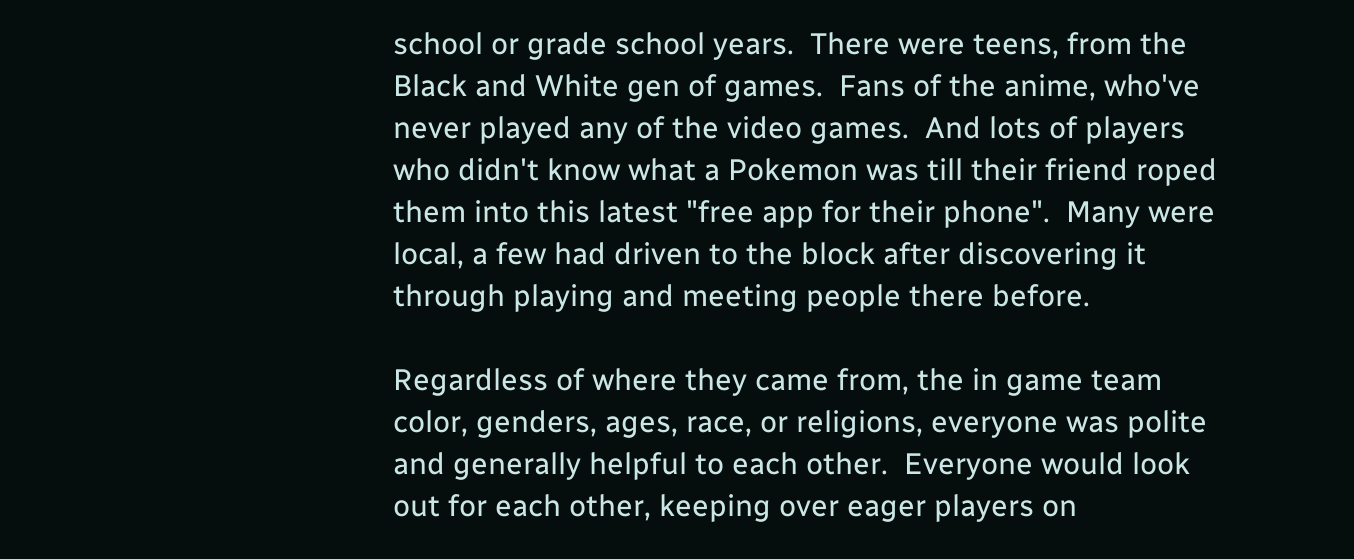school or grade school years.  There were teens, from the Black and White gen of games.  Fans of the anime, who've never played any of the video games.  And lots of players who didn't know what a Pokemon was till their friend roped them into this latest "free app for their phone".  Many were local, a few had driven to the block after discovering it through playing and meeting people there before.

Regardless of where they came from, the in game team color, genders, ages, race, or religions, everyone was polite and generally helpful to each other.  Everyone would look out for each other, keeping over eager players on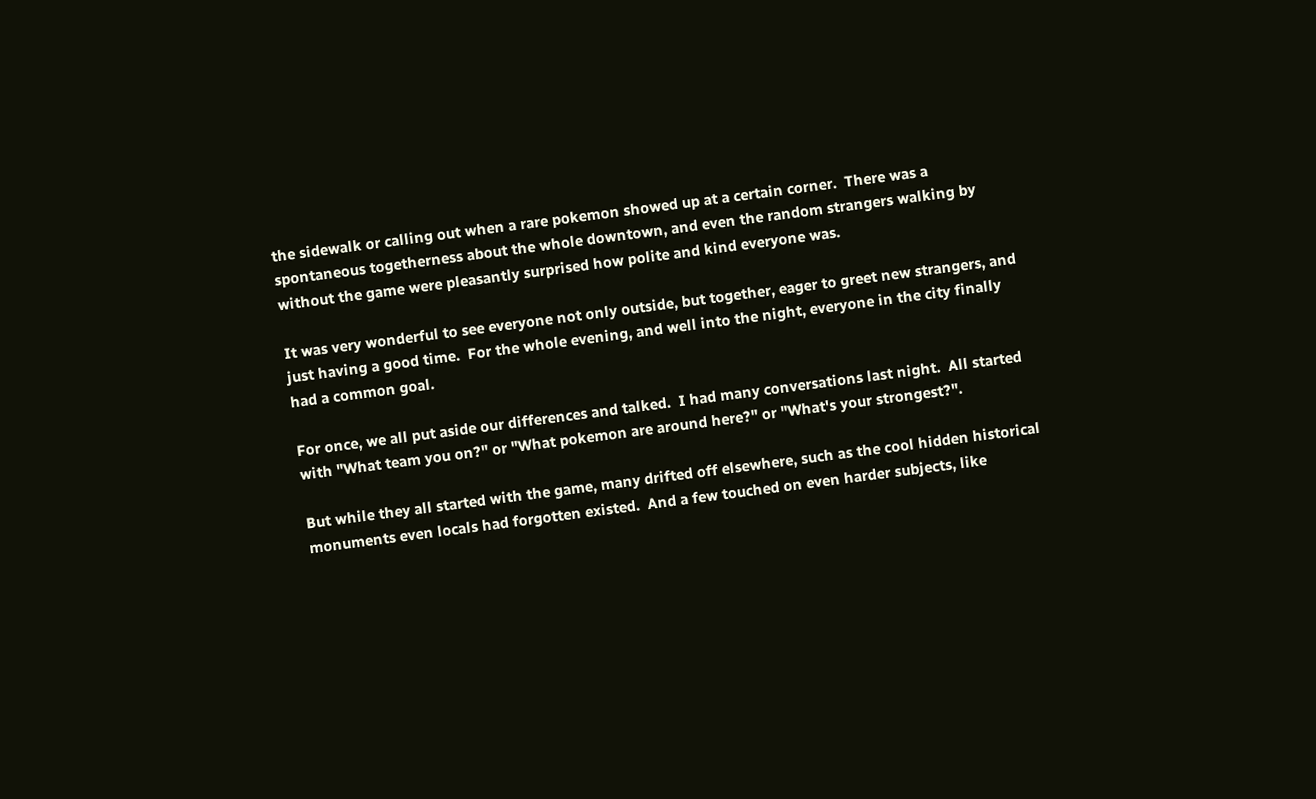the sidewalk or calling out when a rare pokemon showed up at a certain corner.  There was a spontaneous togetherness about the whole downtown, and even the random strangers walking by without the game were pleasantly surprised how polite and kind everyone was.

It was very wonderful to see everyone not only outside, but together, eager to greet new strangers, and just having a good time.  For the whole evening, and well into the night, everyone in the city finally had a common goal.

For once, we all put aside our differences and talked.  I had many conversations last night.  All started with "What team you on?" or "What pokemon are around here?" or "What's your strongest?".

But while they all started with the game, many drifted off elsewhere, such as the cool hidden historical monuments even locals had forgotten existed.  And a few touched on even harder subjects, like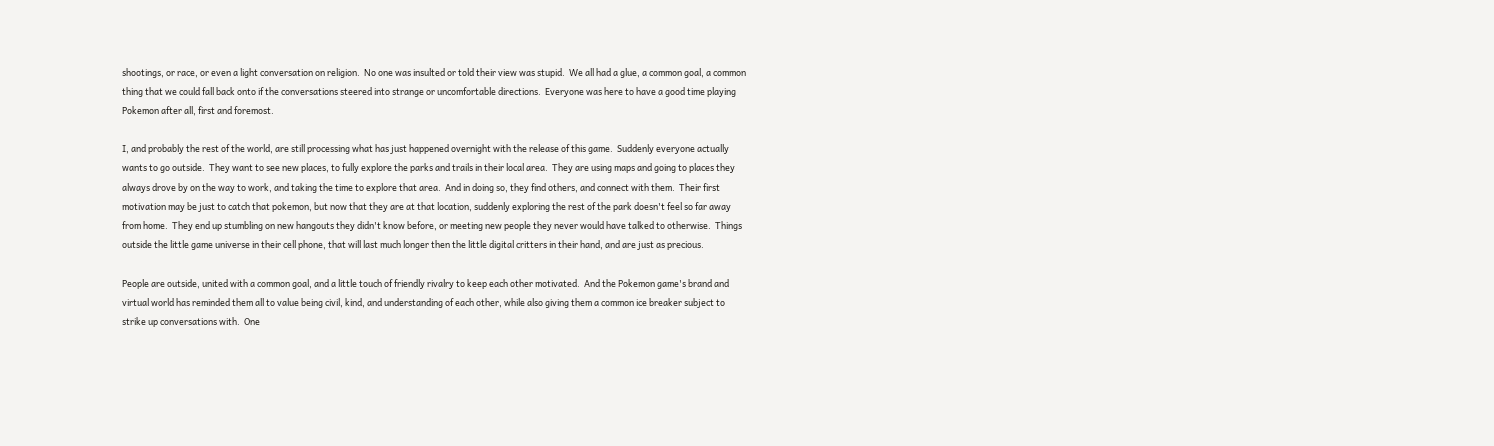shootings, or race, or even a light conversation on religion.  No one was insulted or told their view was stupid.  We all had a glue, a common goal, a common thing that we could fall back onto if the conversations steered into strange or uncomfortable directions.  Everyone was here to have a good time playing Pokemon after all, first and foremost.

I, and probably the rest of the world, are still processing what has just happened overnight with the release of this game.  Suddenly everyone actually wants to go outside.  They want to see new places, to fully explore the parks and trails in their local area.  They are using maps and going to places they always drove by on the way to work, and taking the time to explore that area.  And in doing so, they find others, and connect with them.  Their first motivation may be just to catch that pokemon, but now that they are at that location, suddenly exploring the rest of the park doesn't feel so far away from home.  They end up stumbling on new hangouts they didn't know before, or meeting new people they never would have talked to otherwise.  Things outside the little game universe in their cell phone, that will last much longer then the little digital critters in their hand, and are just as precious.

People are outside, united with a common goal, and a little touch of friendly rivalry to keep each other motivated.  And the Pokemon game's brand and virtual world has reminded them all to value being civil, kind, and understanding of each other, while also giving them a common ice breaker subject to strike up conversations with.  One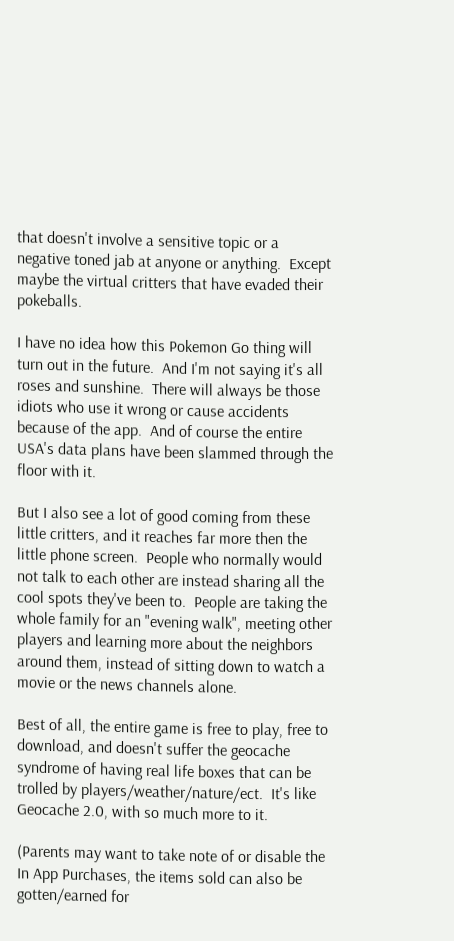that doesn't involve a sensitive topic or a negative toned jab at anyone or anything.  Except maybe the virtual critters that have evaded their pokeballs.

I have no idea how this Pokemon Go thing will turn out in the future.  And I'm not saying it's all roses and sunshine.  There will always be those idiots who use it wrong or cause accidents because of the app.  And of course the entire USA's data plans have been slammed through the floor with it.

But I also see a lot of good coming from these little critters, and it reaches far more then the little phone screen.  People who normally would not talk to each other are instead sharing all the cool spots they've been to.  People are taking the whole family for an "evening walk", meeting other players and learning more about the neighbors around them, instead of sitting down to watch a movie or the news channels alone.

Best of all, the entire game is free to play, free to download, and doesn't suffer the geocache syndrome of having real life boxes that can be trolled by players/weather/nature/ect.  It's like Geocache 2.0, with so much more to it.

(Parents may want to take note of or disable the In App Purchases, the items sold can also be gotten/earned for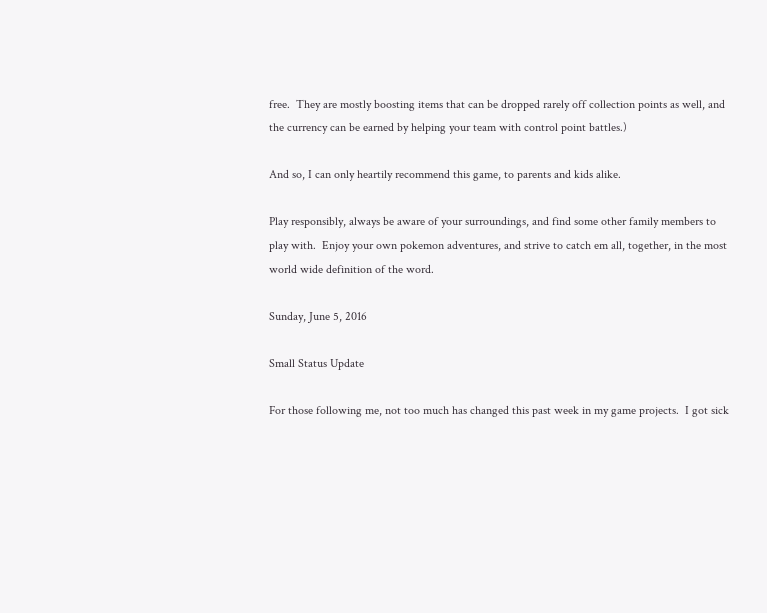free.  They are mostly boosting items that can be dropped rarely off collection points as well, and the currency can be earned by helping your team with control point battles.)

And so, I can only heartily recommend this game, to parents and kids alike.

Play responsibly, always be aware of your surroundings, and find some other family members to play with.  Enjoy your own pokemon adventures, and strive to catch em all, together, in the most world wide definition of the word.

Sunday, June 5, 2016

Small Status Update

For those following me, not too much has changed this past week in my game projects.  I got sick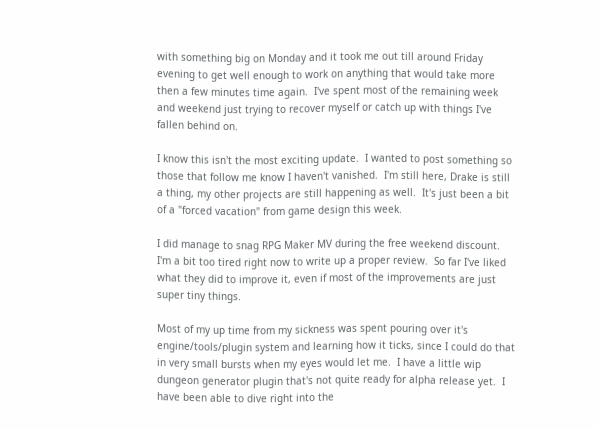with something big on Monday and it took me out till around Friday evening to get well enough to work on anything that would take more then a few minutes time again.  I've spent most of the remaining week and weekend just trying to recover myself or catch up with things I've fallen behind on.

I know this isn't the most exciting update.  I wanted to post something so those that follow me know I haven't vanished.  I'm still here, Drake is still a thing, my other projects are still happening as well.  It's just been a bit of a "forced vacation" from game design this week.

I did manage to snag RPG Maker MV during the free weekend discount.  I'm a bit too tired right now to write up a proper review.  So far I've liked what they did to improve it, even if most of the improvements are just super tiny things.

Most of my up time from my sickness was spent pouring over it's engine/tools/plugin system and learning how it ticks, since I could do that in very small bursts when my eyes would let me.  I have a little wip dungeon generator plugin that's not quite ready for alpha release yet.  I have been able to dive right into the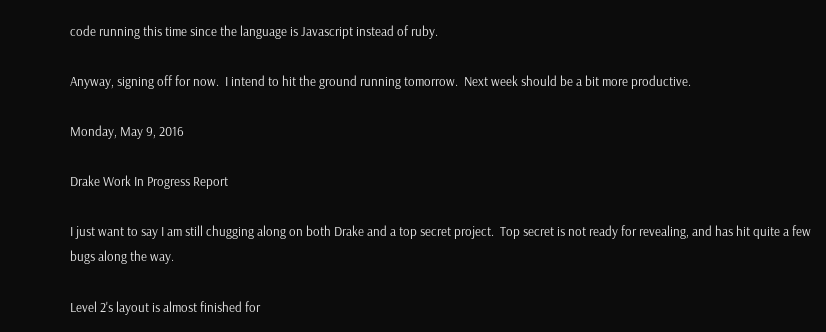code running this time since the language is Javascript instead of ruby.

Anyway, signing off for now.  I intend to hit the ground running tomorrow.  Next week should be a bit more productive.

Monday, May 9, 2016

Drake Work In Progress Report

I just want to say I am still chugging along on both Drake and a top secret project.  Top secret is not ready for revealing, and has hit quite a few bugs along the way.

Level 2's layout is almost finished for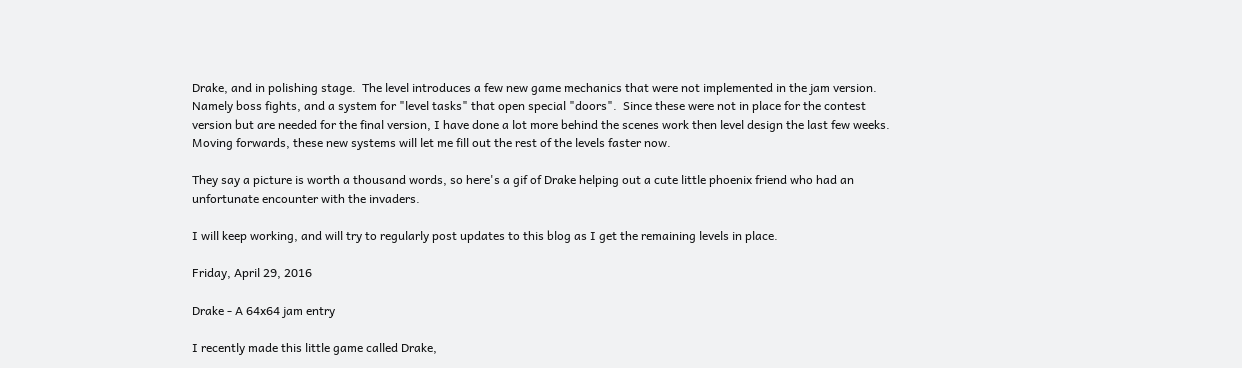Drake, and in polishing stage.  The level introduces a few new game mechanics that were not implemented in the jam version.  Namely boss fights, and a system for "level tasks" that open special "doors".  Since these were not in place for the contest version but are needed for the final version, I have done a lot more behind the scenes work then level design the last few weeks.  Moving forwards, these new systems will let me fill out the rest of the levels faster now.

They say a picture is worth a thousand words, so here's a gif of Drake helping out a cute little phoenix friend who had an unfortunate encounter with the invaders.

I will keep working, and will try to regularly post updates to this blog as I get the remaining levels in place.

Friday, April 29, 2016

Drake - A 64x64 jam entry

I recently made this little game called Drake,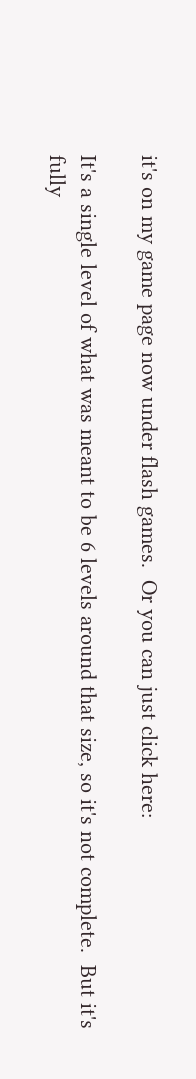it's on my game page now under flash games.  Or you can just click here:

It's a single level of what was meant to be 6 levels around that size, so it's not complete.  But it's fully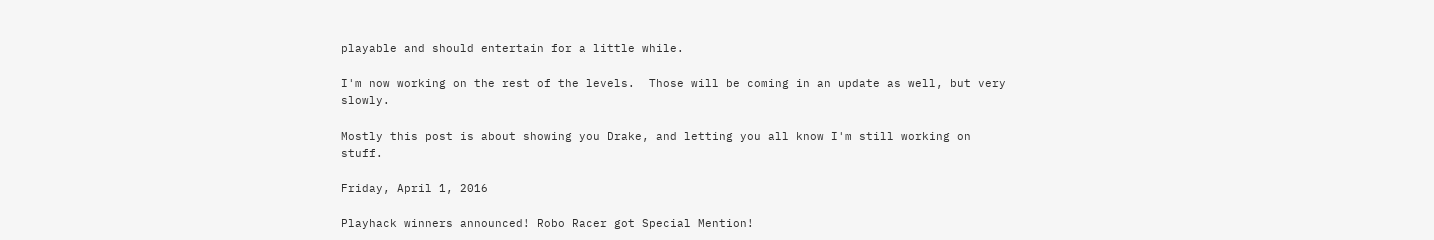playable and should entertain for a little while.

I'm now working on the rest of the levels.  Those will be coming in an update as well, but very slowly.

Mostly this post is about showing you Drake, and letting you all know I'm still working on stuff.

Friday, April 1, 2016

Playhack winners announced! Robo Racer got Special Mention!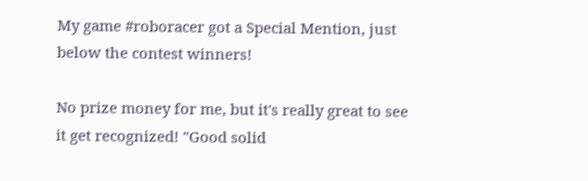My game #roboracer got a Special Mention, just below the contest winners!

No prize money for me, but it's really great to see it get recognized! "Good solid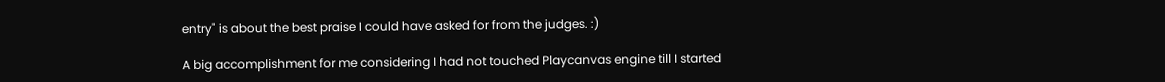entry" is about the best praise I could have asked for from the judges. :)

A big accomplishment for me considering I had not touched Playcanvas engine till I started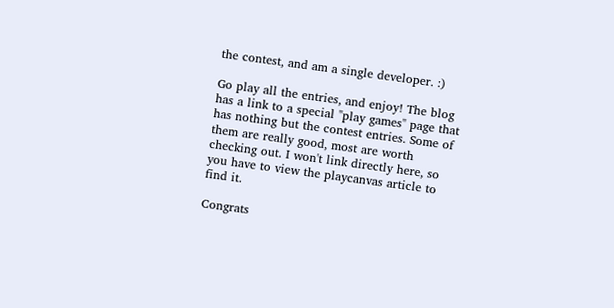the contest, and am a single developer. :)

Go play all the entries, and enjoy! The blog has a link to a special "play games" page that has nothing but the contest entries. Some of them are really good, most are worth checking out. I won't link directly here, so you have to view the playcanvas article to find it.

Congrats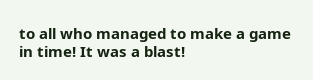to all who managed to make a game in time! It was a blast!